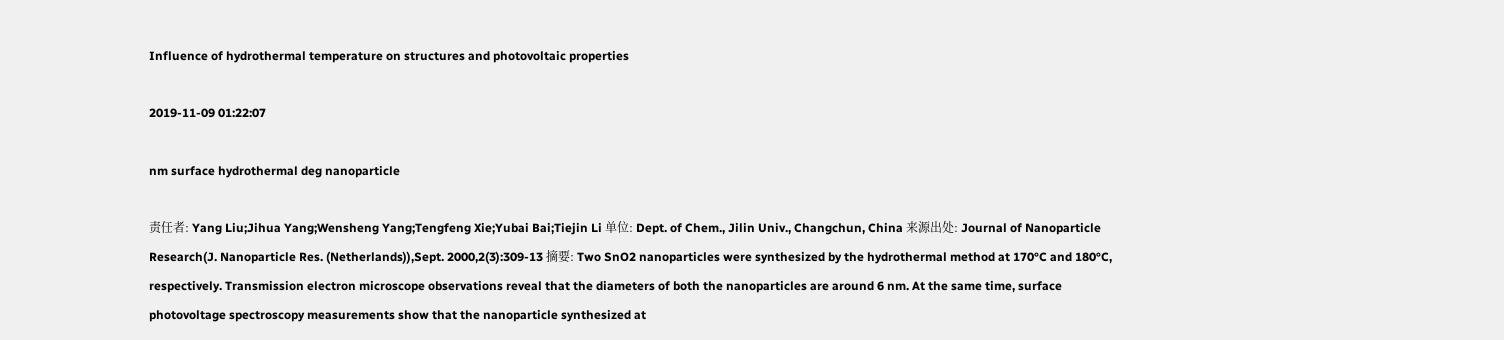Influence of hydrothermal temperature on structures and photovoltaic properties

2019-11-09 01:22:07

nm surface hydrothermal deg nanoparticle

责任者: Yang Liu;Jihua Yang;Wensheng Yang;Tengfeng Xie;Yubai Bai;Tiejin Li 单位: Dept. of Chem., Jilin Univ., Changchun, China 来源出处: Journal of Nanoparticle Research(J. Nanoparticle Res. (Netherlands)),Sept. 2000,2(3):309-13 摘要: Two SnO2 nanoparticles were synthesized by the hydrothermal method at 170°C and 180°C, respectively. Transmission electron microscope observations reveal that the diameters of both the nanoparticles are around 6 nm. At the same time, surface photovoltage spectroscopy measurements show that the nanoparticle synthesized at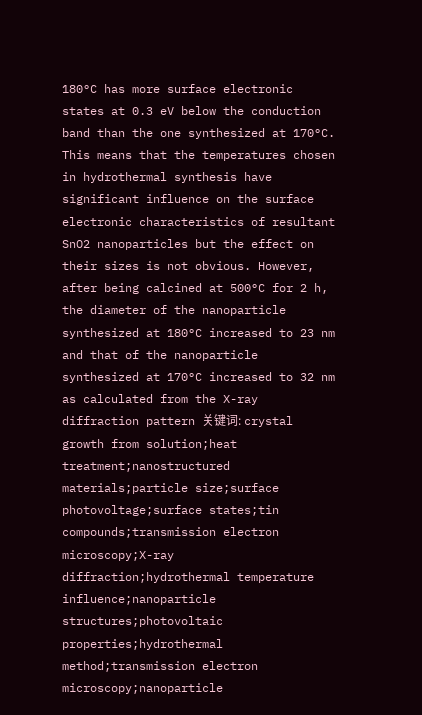180°C has more surface electronic states at 0.3 eV below the conduction band than the one synthesized at 170°C. This means that the temperatures chosen in hydrothermal synthesis have significant influence on the surface electronic characteristics of resultant SnO2 nanoparticles but the effect on their sizes is not obvious. However, after being calcined at 500°C for 2 h, the diameter of the nanoparticle synthesized at 180°C increased to 23 nm and that of the nanoparticle synthesized at 170°C increased to 32 nm as calculated from the X-ray diffraction pattern 关键词: crystal growth from solution;heat treatment;nanostructured materials;particle size;surface photovoltage;surface states;tin compounds;transmission electron microscopy;X-ray diffraction;hydrothermal temperature influence;nanoparticle structures;photovoltaic properties;hydrothermal method;transmission electron microscopy;nanoparticle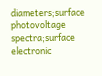diameters;surface photovoltage spectra;surface electronic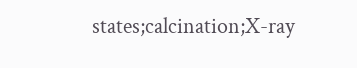states;calcination;X-ray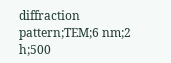diffraction pattern;TEM;6 nm;2 h;500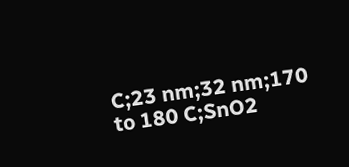C;23 nm;32 nm;170 to 180 C;SnO2